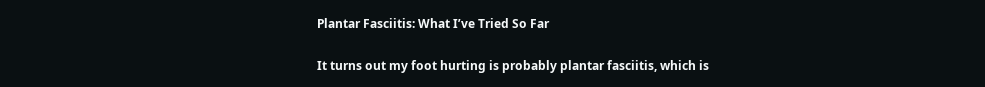Plantar Fasciitis: What I’ve Tried So Far

It turns out my foot hurting is probably plantar fasciitis, which is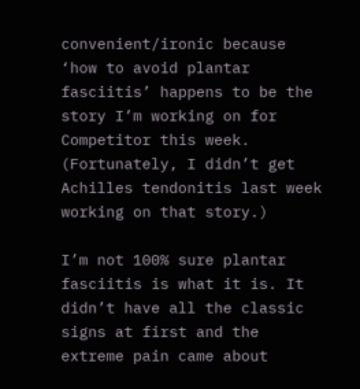convenient/ironic because ‘how to avoid plantar fasciitis’ happens to be the story I’m working on for Competitor this week. (Fortunately, I didn’t get Achilles tendonitis last week working on that story.)

I’m not 100% sure plantar fasciitis is what it is. It didn’t have all the classic signs at first and the extreme pain came about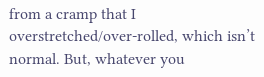from a cramp that I overstretched/over-rolled, which isn’t normal. But, whatever you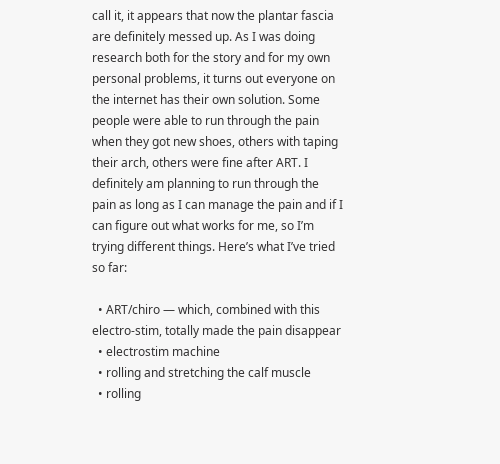call it, it appears that now the plantar fascia are definitely messed up. As I was doing research both for the story and for my own personal problems, it turns out everyone on the internet has their own solution. Some people were able to run through the pain when they got new shoes, others with taping their arch, others were fine after ART. I definitely am planning to run through the pain as long as I can manage the pain and if I can figure out what works for me, so I’m trying different things. Here’s what I’ve tried so far:

  • ART/chiro — which, combined with this electro-stim, totally made the pain disappear
  • electrostim machine
  • rolling and stretching the calf muscle
  • rolling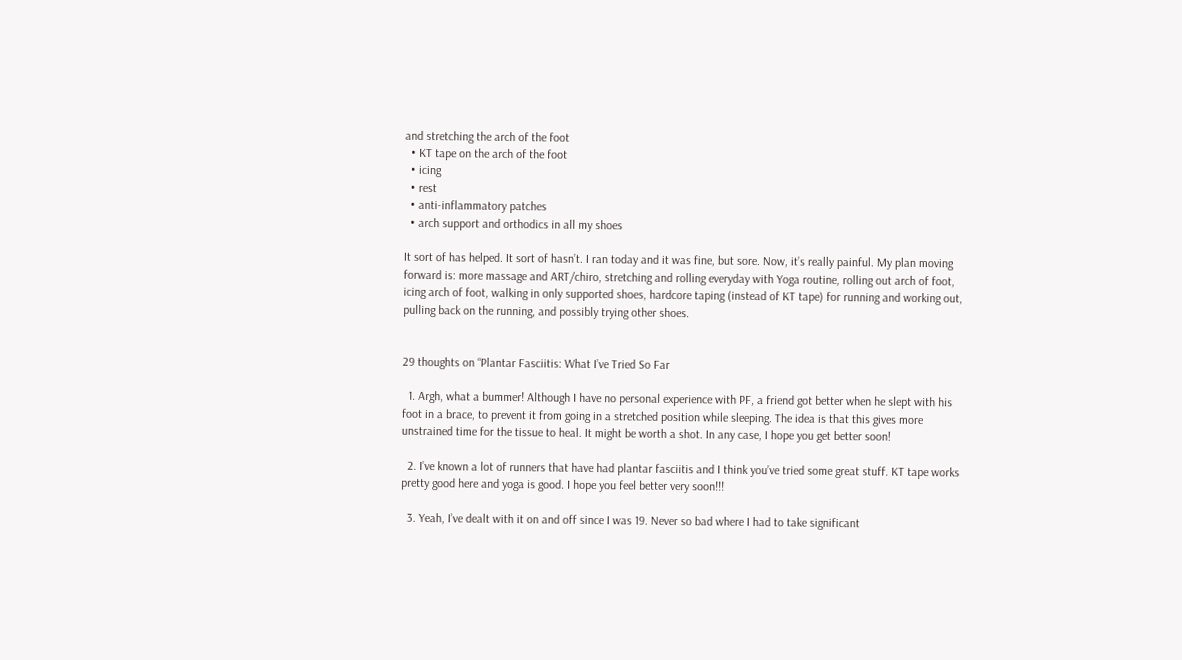and stretching the arch of the foot
  • KT tape on the arch of the foot
  • icing
  • rest
  • anti-inflammatory patches
  • arch support and orthodics in all my shoes

It sort of has helped. It sort of hasn’t. I ran today and it was fine, but sore. Now, it’s really painful. My plan moving forward is: more massage and ART/chiro, stretching and rolling everyday with Yoga routine, rolling out arch of foot, icing arch of foot, walking in only supported shoes, hardcore taping (instead of KT tape) for running and working out, pulling back on the running, and possibly trying other shoes.


29 thoughts on “Plantar Fasciitis: What I’ve Tried So Far

  1. Argh, what a bummer! Although I have no personal experience with PF, a friend got better when he slept with his foot in a brace, to prevent it from going in a stretched position while sleeping. The idea is that this gives more unstrained time for the tissue to heal. It might be worth a shot. In any case, I hope you get better soon!

  2. I’ve known a lot of runners that have had plantar fasciitis and I think you’ve tried some great stuff. KT tape works pretty good here and yoga is good. I hope you feel better very soon!!!

  3. Yeah, I’ve dealt with it on and off since I was 19. Never so bad where I had to take significant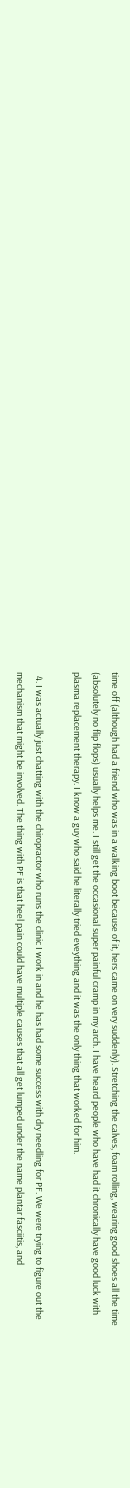time off (although had a friend who was in a walking boot because of it, hers came on very suddenly). Stretching the calves, foam rolling, wearing good shoes all the time (absolutely no flip flops) usually helps me. I still get the occasional super painful cramp in my arch. I have heard people who have had it chronically have good luck with plasma replacement therapy. I know a guy who said he literally tried eveything and it was the only thing that worked for him.

  4. I was actually just chatting with the chiropractor who runs the clinic I work in and he has had some success with dry needling for PF. We were trying to figure out the mechanism that might be involved. The thing with PF is that heel pain could have multiple causes that all get lumped under the name plantar fasciitis, and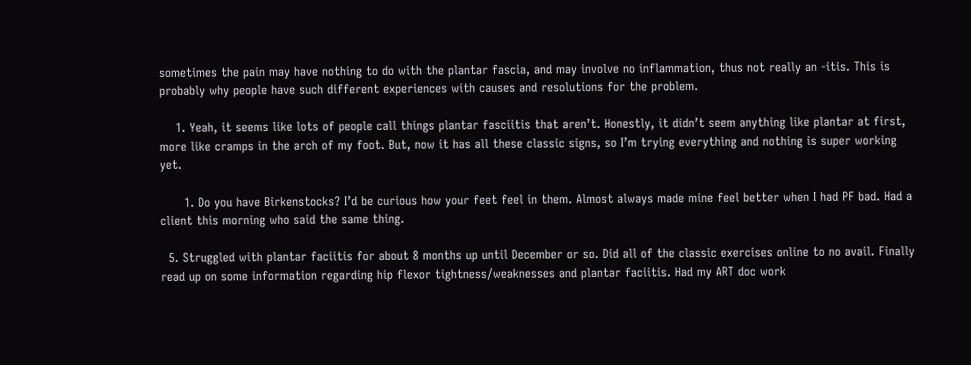sometimes the pain may have nothing to do with the plantar fascia, and may involve no inflammation, thus not really an -itis. This is probably why people have such different experiences with causes and resolutions for the problem.

    1. Yeah, it seems like lots of people call things plantar fasciitis that aren’t. Honestly, it didn’t seem anything like plantar at first, more like cramps in the arch of my foot. But, now it has all these classic signs, so I’m trying everything and nothing is super working yet.

      1. Do you have Birkenstocks? I’d be curious how your feet feel in them. Almost always made mine feel better when I had PF bad. Had a client this morning who said the same thing.

  5. Struggled with plantar faciitis for about 8 months up until December or so. Did all of the classic exercises online to no avail. Finally read up on some information regarding hip flexor tightness/weaknesses and plantar faciitis. Had my ART doc work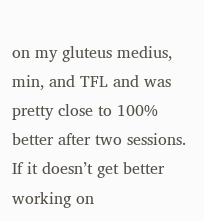on my gluteus medius, min, and TFL and was pretty close to 100% better after two sessions. If it doesn’t get better working on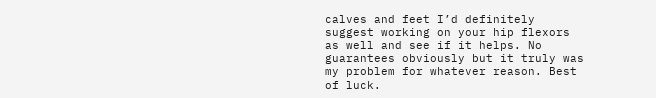calves and feet I’d definitely suggest working on your hip flexors as well and see if it helps. No guarantees obviously but it truly was my problem for whatever reason. Best of luck.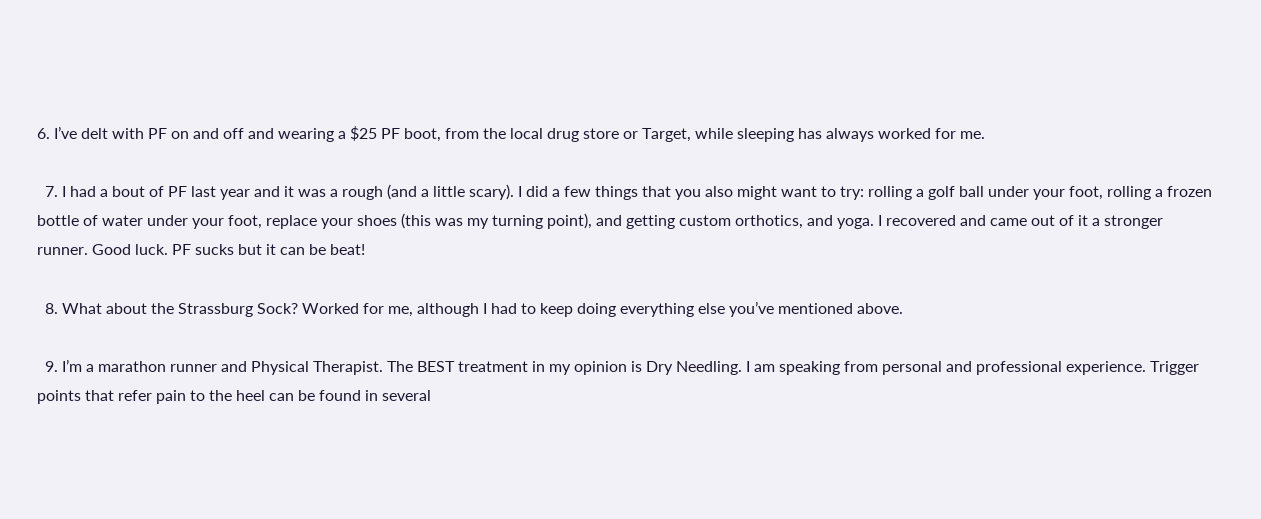6. I’ve delt with PF on and off and wearing a $25 PF boot, from the local drug store or Target, while sleeping has always worked for me.

  7. I had a bout of PF last year and it was a rough (and a little scary). I did a few things that you also might want to try: rolling a golf ball under your foot, rolling a frozen bottle of water under your foot, replace your shoes (this was my turning point), and getting custom orthotics, and yoga. I recovered and came out of it a stronger runner. Good luck. PF sucks but it can be beat!

  8. What about the Strassburg Sock? Worked for me, although I had to keep doing everything else you’ve mentioned above.

  9. I’m a marathon runner and Physical Therapist. The BEST treatment in my opinion is Dry Needling. I am speaking from personal and professional experience. Trigger points that refer pain to the heel can be found in several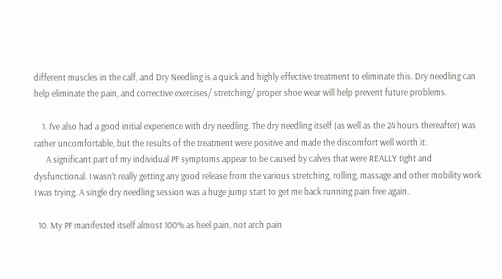different muscles in the calf, and Dry Needling is a quick and highly effective treatment to eliminate this. Dry needling can help eliminate the pain, and corrective exercises/ stretching/ proper shoe wear will help prevent future problems.

    1. I’ve also had a good initial experience with dry needling. The dry needling itself (as well as the 24 hours thereafter) was rather uncomfortable, but the results of the treatment were positive and made the discomfort well worth it.
      A significant part of my individual PF symptoms appear to be caused by calves that were REALLY tight and dysfunctional. I wasn’t really getting any good release from the various stretching, rolling, massage and other mobility work I was trying. A single dry needling session was a huge jump start to get me back running pain free again.

  10. My PF manifested itself almost 100% as heel pain, not arch pain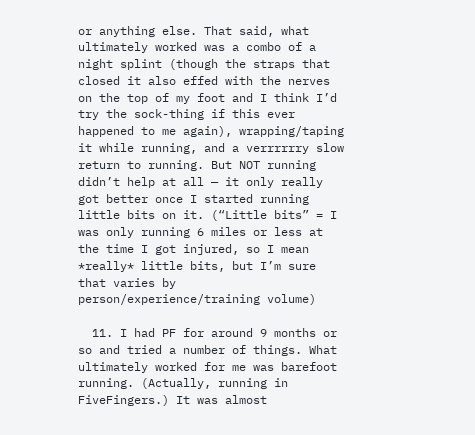or anything else. That said, what ultimately worked was a combo of a night splint (though the straps that closed it also effed with the nerves on the top of my foot and I think I’d try the sock-thing if this ever happened to me again), wrapping/taping it while running, and a verrrrrry slow return to running. But NOT running didn’t help at all — it only really got better once I started running little bits on it. (“Little bits” = I was only running 6 miles or less at the time I got injured, so I mean *really* little bits, but I’m sure that varies by person/experience/training volume)

  11. I had PF for around 9 months or so and tried a number of things. What ultimately worked for me was barefoot running. (Actually, running in FiveFingers.) It was almost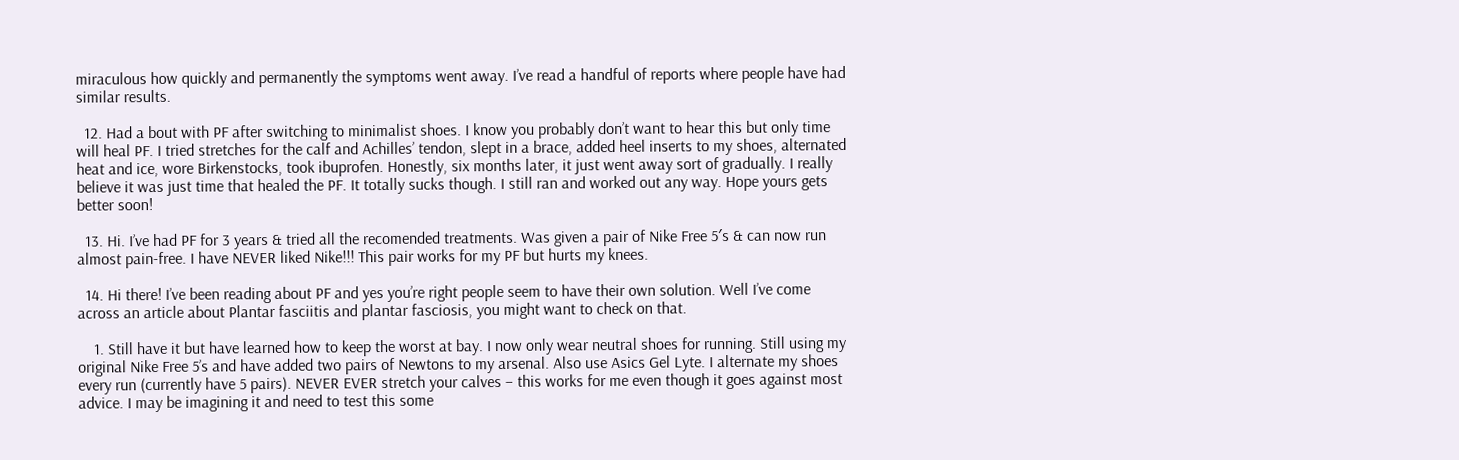miraculous how quickly and permanently the symptoms went away. I’ve read a handful of reports where people have had similar results.

  12. Had a bout with PF after switching to minimalist shoes. I know you probably don’t want to hear this but only time will heal PF. I tried stretches for the calf and Achilles’ tendon, slept in a brace, added heel inserts to my shoes, alternated heat and ice, wore Birkenstocks, took ibuprofen. Honestly, six months later, it just went away sort of gradually. I really believe it was just time that healed the PF. It totally sucks though. I still ran and worked out any way. Hope yours gets better soon!

  13. Hi. I’ve had PF for 3 years & tried all the recomended treatments. Was given a pair of Nike Free 5′s & can now run almost pain-free. I have NEVER liked Nike!!! This pair works for my PF but hurts my knees.

  14. Hi there! I’ve been reading about PF and yes you’re right people seem to have their own solution. Well I’ve come across an article about Plantar fasciitis and plantar fasciosis, you might want to check on that.

    1. Still have it but have learned how to keep the worst at bay. I now only wear neutral shoes for running. Still using my original Nike Free 5’s and have added two pairs of Newtons to my arsenal. Also use Asics Gel Lyte. I alternate my shoes every run (currently have 5 pairs). NEVER EVER stretch your calves – this works for me even though it goes against most advice. I may be imagining it and need to test this some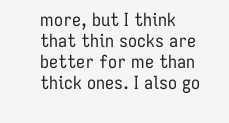more, but I think that thin socks are better for me than thick ones. I also go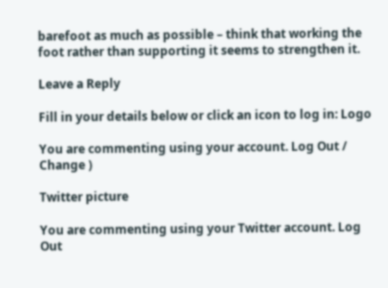barefoot as much as possible – think that working the foot rather than supporting it seems to strengthen it.

Leave a Reply

Fill in your details below or click an icon to log in: Logo

You are commenting using your account. Log Out /  Change )

Twitter picture

You are commenting using your Twitter account. Log Out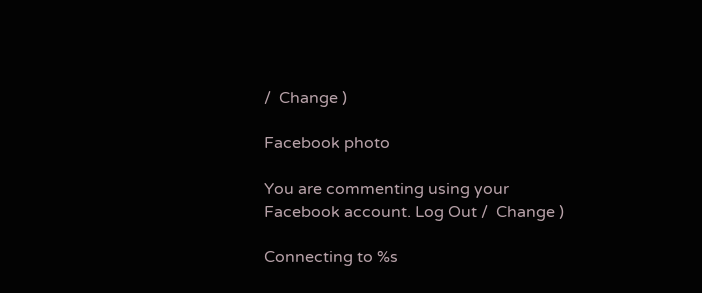/  Change )

Facebook photo

You are commenting using your Facebook account. Log Out /  Change )

Connecting to %s